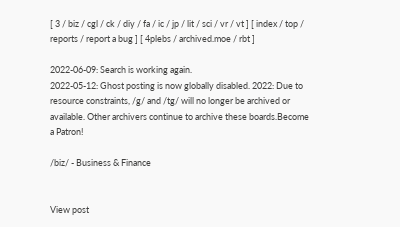[ 3 / biz / cgl / ck / diy / fa / ic / jp / lit / sci / vr / vt ] [ index / top / reports / report a bug ] [ 4plebs / archived.moe / rbt ]

2022-06-09: Search is working again.
2022-05-12: Ghost posting is now globally disabled. 2022: Due to resource constraints, /g/ and /tg/ will no longer be archived or available. Other archivers continue to archive these boards.Become a Patron!

/biz/ - Business & Finance


View post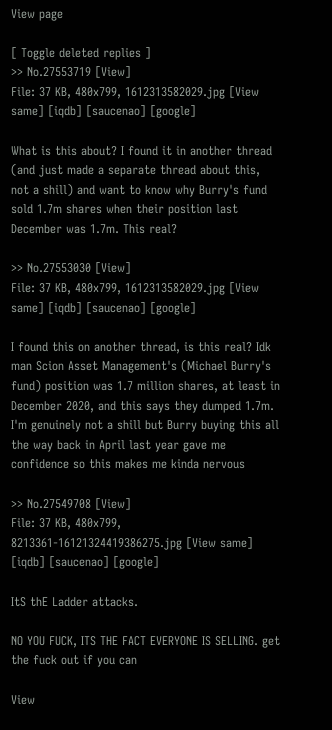View page

[ Toggle deleted replies ]
>> No.27553719 [View]
File: 37 KB, 480x799, 1612313582029.jpg [View same] [iqdb] [saucenao] [google]

What is this about? I found it in another thread (and just made a separate thread about this, not a shill) and want to know why Burry's fund sold 1.7m shares when their position last December was 1.7m. This real?

>> No.27553030 [View]
File: 37 KB, 480x799, 1612313582029.jpg [View same] [iqdb] [saucenao] [google]

I found this on another thread, is this real? Idk man Scion Asset Management's (Michael Burry's fund) position was 1.7 million shares, at least in December 2020, and this says they dumped 1.7m. I'm genuinely not a shill but Burry buying this all the way back in April last year gave me confidence so this makes me kinda nervous

>> No.27549708 [View]
File: 37 KB, 480x799, 8213361-16121324419386275.jpg [View same] [iqdb] [saucenao] [google]

ItS thE Ladder attacks.

NO YOU FUCK, ITS THE FACT EVERYONE IS SELLING. get the fuck out if you can

View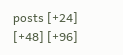posts [+24] [+48] [+96]